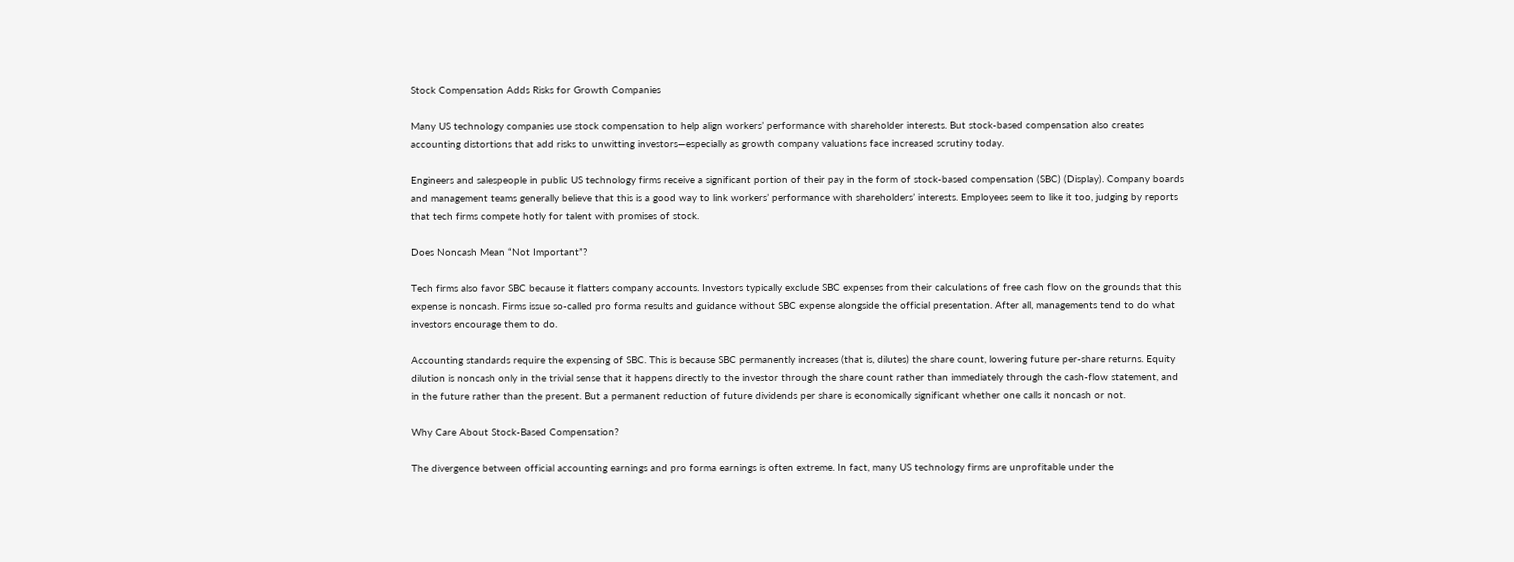Stock Compensation Adds Risks for Growth Companies

Many US technology companies use stock compensation to help align workers’ performance with shareholder interests. But stock-based compensation also creates accounting distortions that add risks to unwitting investors—especially as growth company valuations face increased scrutiny today.

Engineers and salespeople in public US technology firms receive a significant portion of their pay in the form of stock-based compensation (SBC) (Display). Company boards and management teams generally believe that this is a good way to link workers’ performance with shareholders’ interests. Employees seem to like it too, judging by reports that tech firms compete hotly for talent with promises of stock.

Does Noncash Mean “Not Important”?

Tech firms also favor SBC because it flatters company accounts. Investors typically exclude SBC expenses from their calculations of free cash flow on the grounds that this expense is noncash. Firms issue so-called pro forma results and guidance without SBC expense alongside the official presentation. After all, managements tend to do what investors encourage them to do.

Accounting standards require the expensing of SBC. This is because SBC permanently increases (that is, dilutes) the share count, lowering future per-share returns. Equity dilution is noncash only in the trivial sense that it happens directly to the investor through the share count rather than immediately through the cash-flow statement, and in the future rather than the present. But a permanent reduction of future dividends per share is economically significant whether one calls it noncash or not.

Why Care About Stock-Based Compensation?

The divergence between official accounting earnings and pro forma earnings is often extreme. In fact, many US technology firms are unprofitable under the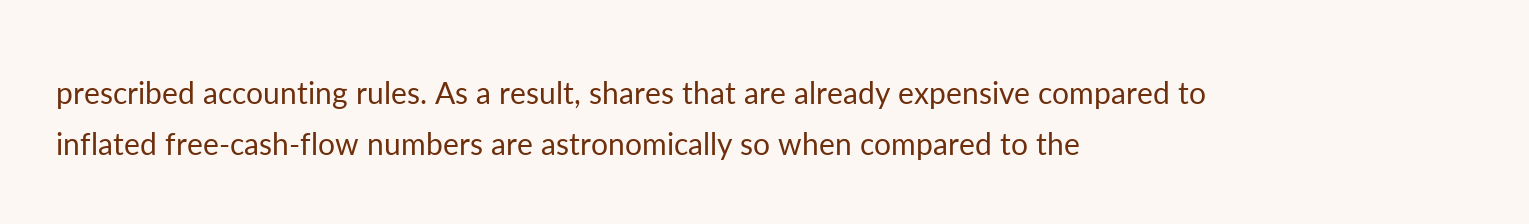prescribed accounting rules. As a result, shares that are already expensive compared to inflated free-cash-flow numbers are astronomically so when compared to the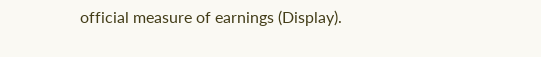official measure of earnings (Display).